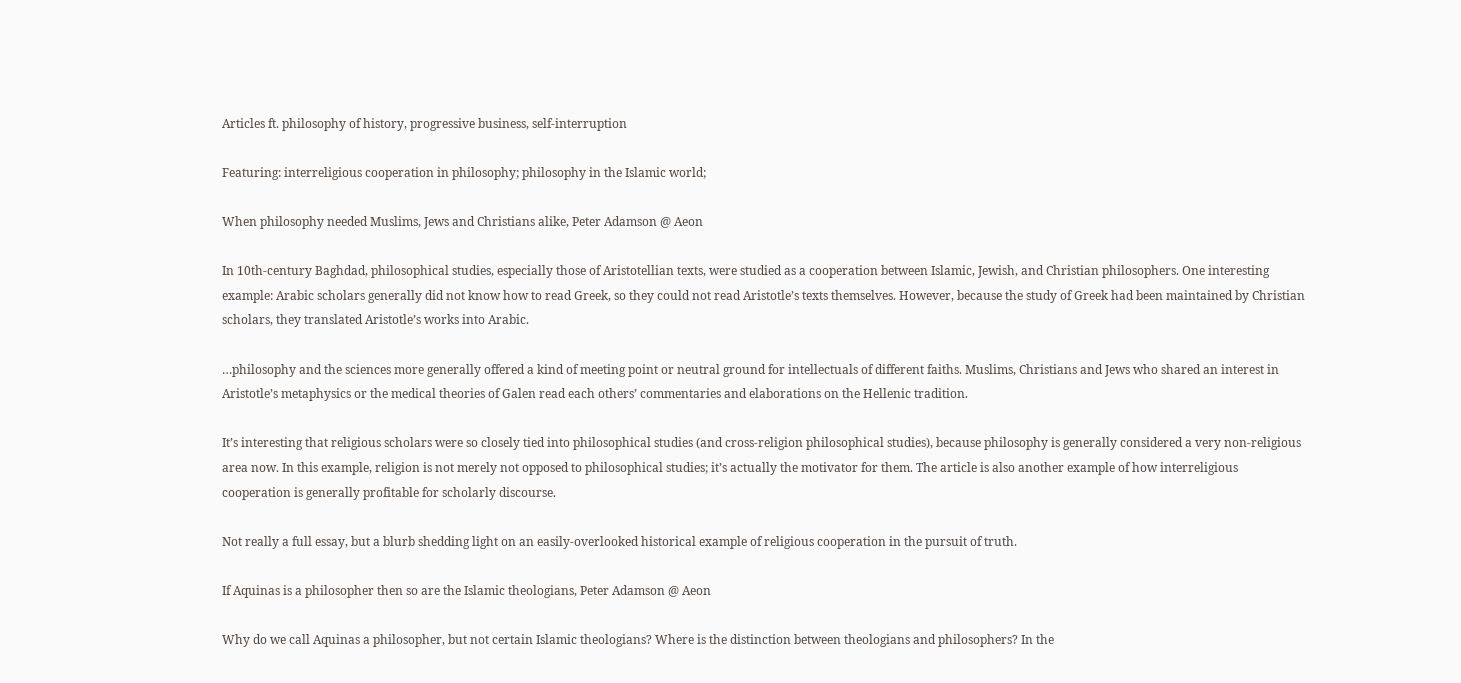Articles ft. philosophy of history, progressive business, self-interruption

Featuring: interreligious cooperation in philosophy; philosophy in the Islamic world;

When philosophy needed Muslims, Jews and Christians alike, Peter Adamson @ Aeon

In 10th-century Baghdad, philosophical studies, especially those of Aristotellian texts, were studied as a cooperation between Islamic, Jewish, and Christian philosophers. One interesting example: Arabic scholars generally did not know how to read Greek, so they could not read Aristotle’s texts themselves. However, because the study of Greek had been maintained by Christian scholars, they translated Aristotle’s works into Arabic.

…philosophy and the sciences more generally offered a kind of meeting point or neutral ground for intellectuals of different faiths. Muslims, Christians and Jews who shared an interest in Aristotle’s metaphysics or the medical theories of Galen read each others’ commentaries and elaborations on the Hellenic tradition.

It’s interesting that religious scholars were so closely tied into philosophical studies (and cross-religion philosophical studies), because philosophy is generally considered a very non-religious area now. In this example, religion is not merely not opposed to philosophical studies; it’s actually the motivator for them. The article is also another example of how interreligious cooperation is generally profitable for scholarly discourse.

Not really a full essay, but a blurb shedding light on an easily-overlooked historical example of religious cooperation in the pursuit of truth.

If Aquinas is a philosopher then so are the Islamic theologians, Peter Adamson @ Aeon

Why do we call Aquinas a philosopher, but not certain Islamic theologians? Where is the distinction between theologians and philosophers? In the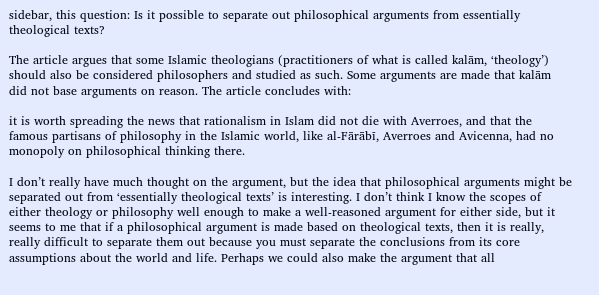sidebar, this question: Is it possible to separate out philosophical arguments from essentially theological texts?

The article argues that some Islamic theologians (practitioners of what is called kalām, ‘theology’) should also be considered philosophers and studied as such. Some arguments are made that kalām did not base arguments on reason. The article concludes with:

it is worth spreading the news that rationalism in Islam did not die with Averroes, and that the famous partisans of philosophy in the Islamic world, like al-Fārābī, Averroes and Avicenna, had no monopoly on philosophical thinking there.

I don’t really have much thought on the argument, but the idea that philosophical arguments might be separated out from ‘essentially theological texts’ is interesting. I don’t think I know the scopes of either theology or philosophy well enough to make a well-reasoned argument for either side, but it seems to me that if a philosophical argument is made based on theological texts, then it is really, really difficult to separate them out because you must separate the conclusions from its core assumptions about the world and life. Perhaps we could also make the argument that all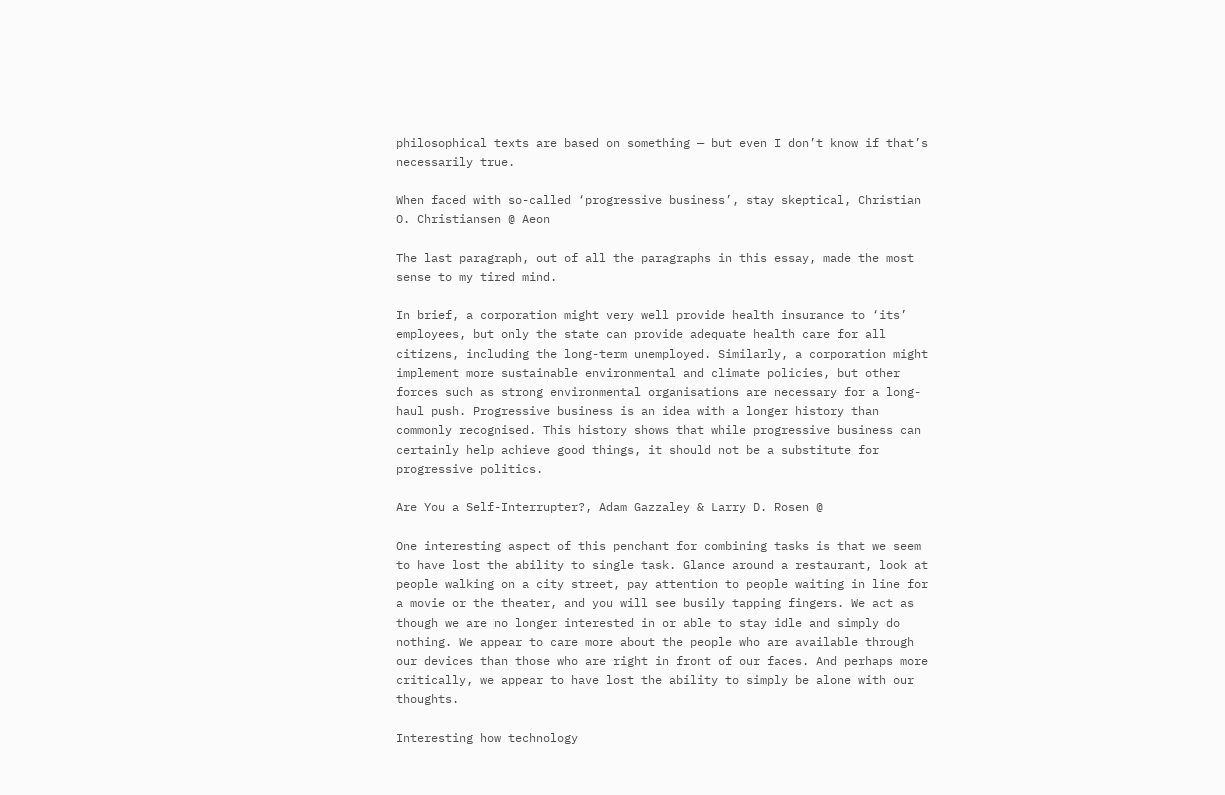philosophical texts are based on something — but even I don’t know if that’s necessarily true.

When faced with so-called ‘progressive business’, stay skeptical, Christian O. Christiansen @ Aeon

The last paragraph, out of all the paragraphs in this essay, made the most sense to my tired mind.

In brief, a corporation might very well provide health insurance to ‘its’ employees, but only the state can provide adequate health care for all citizens, including the long-term unemployed. Similarly, a corporation might implement more sustainable environmental and climate policies, but other forces such as strong environmental organisations are necessary for a long-haul push. Progressive business is an idea with a longer history than commonly recognised. This history shows that while progressive business can certainly help achieve good things, it should not be a substitute for progressive politics.

Are You a Self-Interrupter?, Adam Gazzaley & Larry D. Rosen @

One interesting aspect of this penchant for combining tasks is that we seem to have lost the ability to single task. Glance around a restaurant, look at people walking on a city street, pay attention to people waiting in line for a movie or the theater, and you will see busily tapping fingers. We act as though we are no longer interested in or able to stay idle and simply do nothing. We appear to care more about the people who are available through our devices than those who are right in front of our faces. And perhaps more critically, we appear to have lost the ability to simply be alone with our thoughts.

Interesting how technology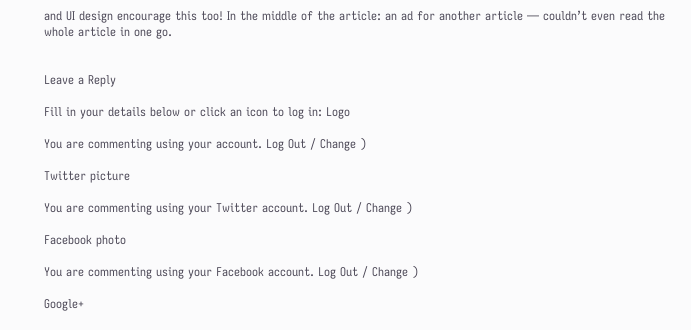and UI design encourage this too! In the middle of the article: an ad for another article — couldn’t even read the whole article in one go.


Leave a Reply

Fill in your details below or click an icon to log in: Logo

You are commenting using your account. Log Out / Change )

Twitter picture

You are commenting using your Twitter account. Log Out / Change )

Facebook photo

You are commenting using your Facebook account. Log Out / Change )

Google+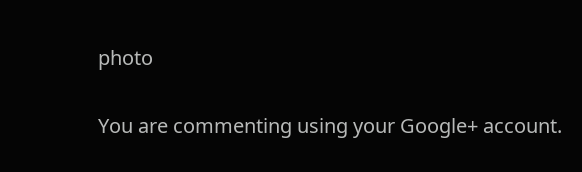photo

You are commenting using your Google+ account.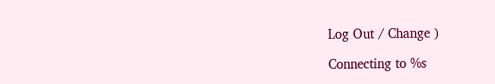Log Out / Change )

Connecting to %s